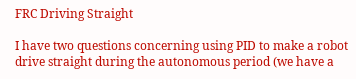FRC Driving Straight

I have two questions concerning using PID to make a robot drive straight during the autonomous period (we have a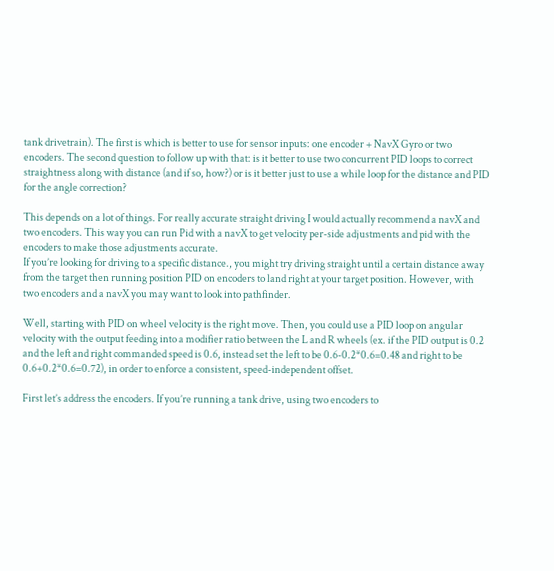tank drivetrain). The first is which is better to use for sensor inputs: one encoder + NavX Gyro or two encoders. The second question to follow up with that: is it better to use two concurrent PID loops to correct straightness along with distance (and if so, how?) or is it better just to use a while loop for the distance and PID for the angle correction?

This depends on a lot of things. For really accurate straight driving I would actually recommend a navX and two encoders. This way you can run Pid with a navX to get velocity per-side adjustments and pid with the encoders to make those adjustments accurate.
If you’re looking for driving to a specific distance., you might try driving straight until a certain distance away from the target then running position PID on encoders to land right at your target position. However, with two encoders and a navX you may want to look into pathfinder.

Well, starting with PID on wheel velocity is the right move. Then, you could use a PID loop on angular velocity with the output feeding into a modifier ratio between the L and R wheels (ex. if the PID output is 0.2 and the left and right commanded speed is 0.6, instead set the left to be 0.6-0.2*0.6=0.48 and right to be 0.6+0.2*0.6=0.72), in order to enforce a consistent, speed-independent offset.

First let’s address the encoders. If you’re running a tank drive, using two encoders to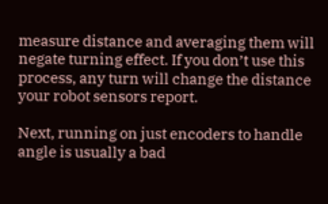measure distance and averaging them will negate turning effect. If you don’t use this process, any turn will change the distance your robot sensors report.

Next, running on just encoders to handle angle is usually a bad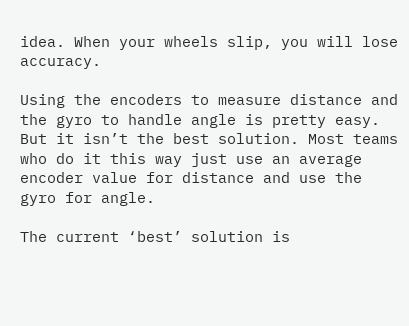idea. When your wheels slip, you will lose accuracy.

Using the encoders to measure distance and the gyro to handle angle is pretty easy. But it isn’t the best solution. Most teams who do it this way just use an average encoder value for distance and use the gyro for angle.

The current ‘best’ solution is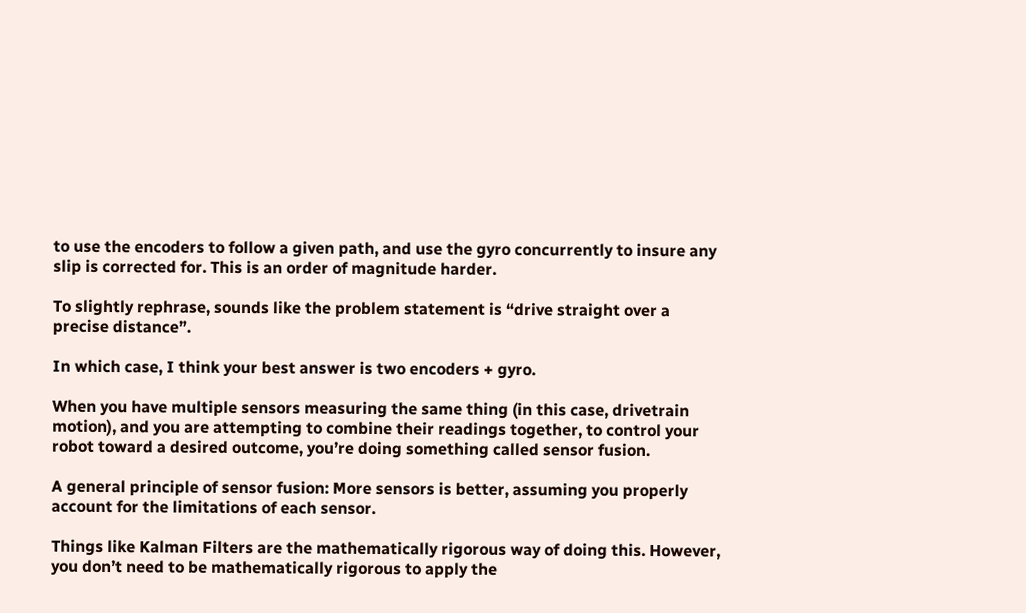to use the encoders to follow a given path, and use the gyro concurrently to insure any slip is corrected for. This is an order of magnitude harder.

To slightly rephrase, sounds like the problem statement is “drive straight over a precise distance”.

In which case, I think your best answer is two encoders + gyro.

When you have multiple sensors measuring the same thing (in this case, drivetrain motion), and you are attempting to combine their readings together, to control your robot toward a desired outcome, you’re doing something called sensor fusion.

A general principle of sensor fusion: More sensors is better, assuming you properly account for the limitations of each sensor.

Things like Kalman Filters are the mathematically rigorous way of doing this. However, you don’t need to be mathematically rigorous to apply the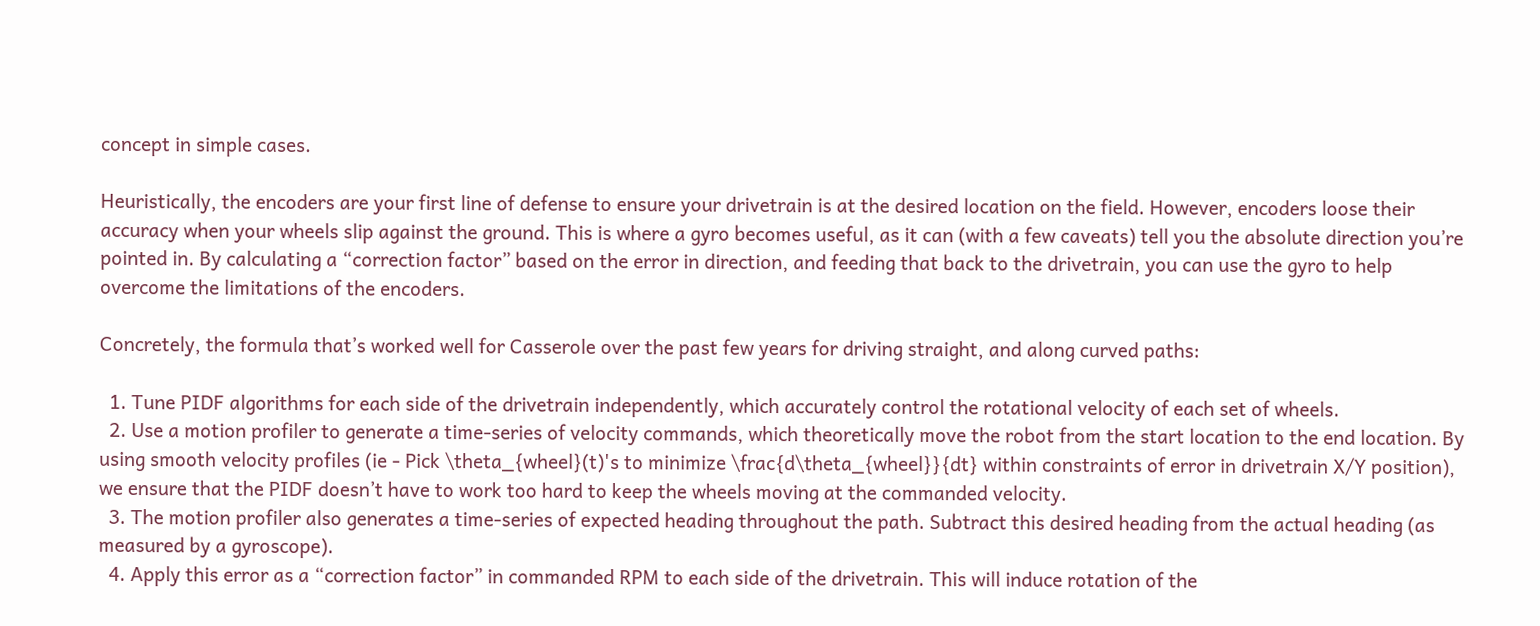concept in simple cases.

Heuristically, the encoders are your first line of defense to ensure your drivetrain is at the desired location on the field. However, encoders loose their accuracy when your wheels slip against the ground. This is where a gyro becomes useful, as it can (with a few caveats) tell you the absolute direction you’re pointed in. By calculating a “correction factor” based on the error in direction, and feeding that back to the drivetrain, you can use the gyro to help overcome the limitations of the encoders.

Concretely, the formula that’s worked well for Casserole over the past few years for driving straight, and along curved paths:

  1. Tune PIDF algorithms for each side of the drivetrain independently, which accurately control the rotational velocity of each set of wheels.
  2. Use a motion profiler to generate a time-series of velocity commands, which theoretically move the robot from the start location to the end location. By using smooth velocity profiles (ie - Pick \theta_{wheel}(t)'s to minimize \frac{d\theta_{wheel}}{dt} within constraints of error in drivetrain X/Y position), we ensure that the PIDF doesn’t have to work too hard to keep the wheels moving at the commanded velocity.
  3. The motion profiler also generates a time-series of expected heading throughout the path. Subtract this desired heading from the actual heading (as measured by a gyroscope).
  4. Apply this error as a “correction factor” in commanded RPM to each side of the drivetrain. This will induce rotation of the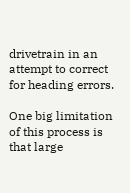drivetrain in an attempt to correct for heading errors.

One big limitation of this process is that large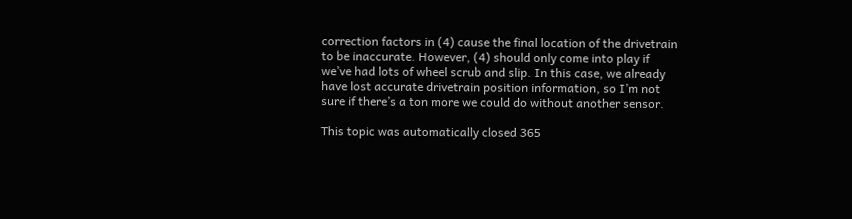correction factors in (4) cause the final location of the drivetrain to be inaccurate. However, (4) should only come into play if we’ve had lots of wheel scrub and slip. In this case, we already have lost accurate drivetrain position information, so I’m not sure if there’s a ton more we could do without another sensor.

This topic was automatically closed 365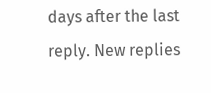days after the last reply. New replies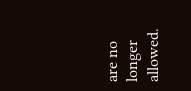are no longer allowed.